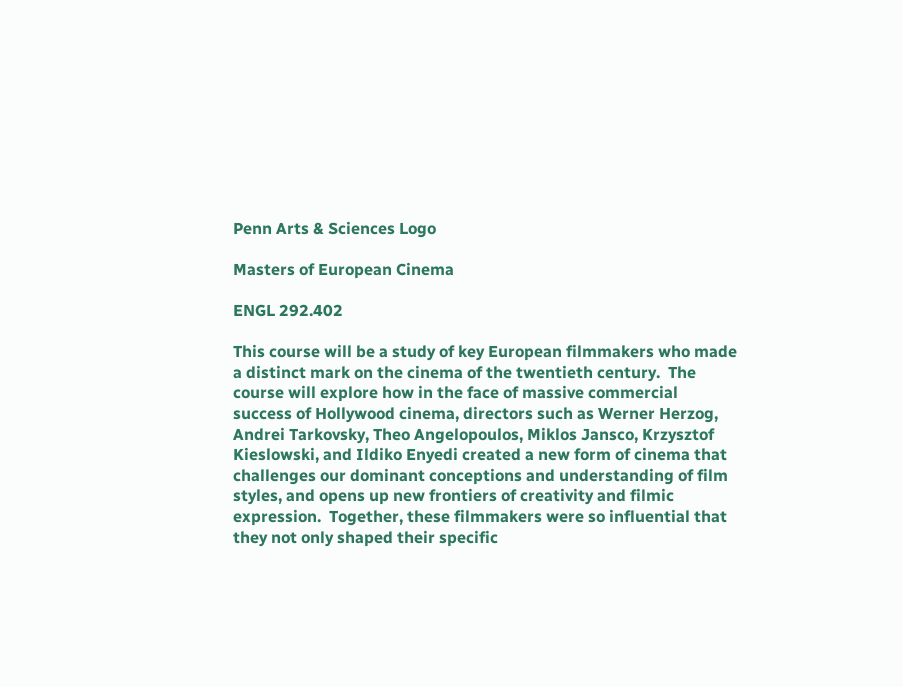Penn Arts & Sciences Logo

Masters of European Cinema

ENGL 292.402

This course will be a study of key European filmmakers who made a distinct mark on the cinema of the twentieth century.  The course will explore how in the face of massive commercial success of Hollywood cinema, directors such as Werner Herzog, Andrei Tarkovsky, Theo Angelopoulos, Miklos Jansco, Krzysztof Kieslowski, and Ildiko Enyedi created a new form of cinema that challenges our dominant conceptions and understanding of film styles, and opens up new frontiers of creativity and filmic expression.  Together, these filmmakers were so influential that they not only shaped their specific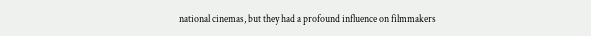national cinemas, but they had a profound influence on filmmakers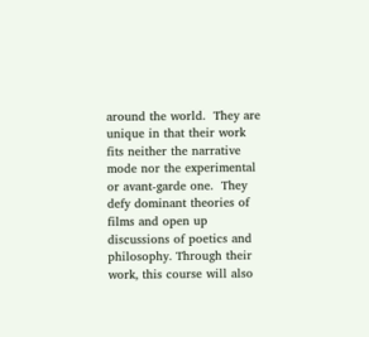around the world.  They are unique in that their work fits neither the narrative mode nor the experimental or avant-garde one.  They defy dominant theories of films and open up discussions of poetics and philosophy. Through their work, this course will also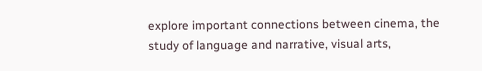explore important connections between cinema, the study of language and narrative, visual arts,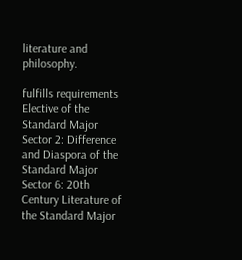literature and philosophy.

fulfills requirements
Elective of the Standard Major
Sector 2: Difference and Diaspora of the Standard Major
Sector 6: 20th Century Literature of the Standard Major